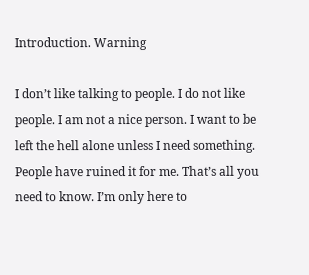Introduction. Warning

I don’t like talking to people. I do not like people. I am not a nice person. I want to be left the hell alone unless I need something. People have ruined it for me. That’s all you need to know. I’m only here to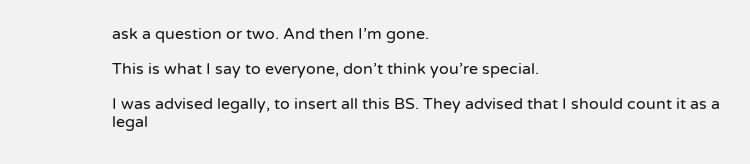ask a question or two. And then I’m gone.

This is what I say to everyone, don’t think you’re special.

I was advised legally, to insert all this BS. They advised that I should count it as a legal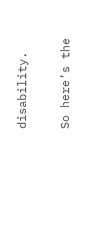disability.

So here’s the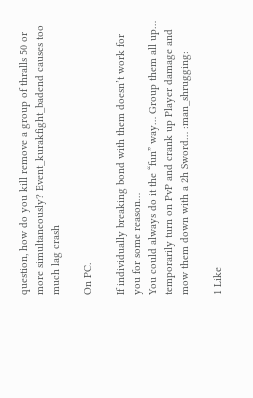question, how do you kill remove a group of thralls 50 or more simultaneously? Event_kurakfight_badend causes too much lag crash

On PC.

If individually breaking bond with them doesn’t work for you for some reason…
You could always do it the “fun” way… Group them all up… temporarily turn on PvP and crank up Player damage and mow them down with a 2h Sword… :man_shrugging:

1 Like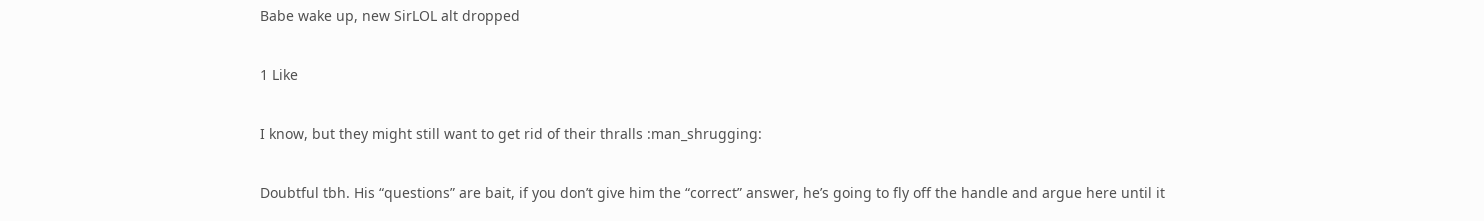Babe wake up, new SirLOL alt dropped

1 Like

I know, but they might still want to get rid of their thralls :man_shrugging:

Doubtful tbh. His “questions” are bait, if you don’t give him the “correct” answer, he’s going to fly off the handle and argue here until it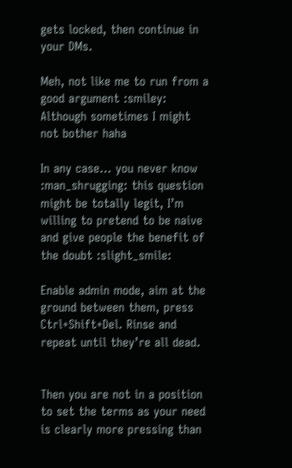gets locked, then continue in your DMs.

Meh, not like me to run from a good argument :smiley: Although sometimes I might not bother haha

In any case… you never know :man_shrugging: this question might be totally legit, I’m willing to pretend to be naive and give people the benefit of the doubt :slight_smile:

Enable admin mode, aim at the ground between them, press Ctrl+Shift+Del. Rinse and repeat until they’re all dead.


Then you are not in a position to set the terms as your need is clearly more pressing than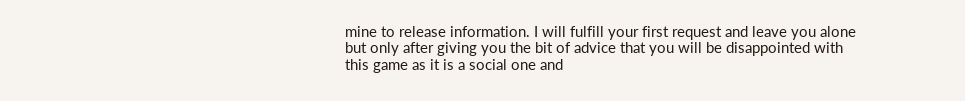mine to release information. I will fulfill your first request and leave you alone but only after giving you the bit of advice that you will be disappointed with this game as it is a social one and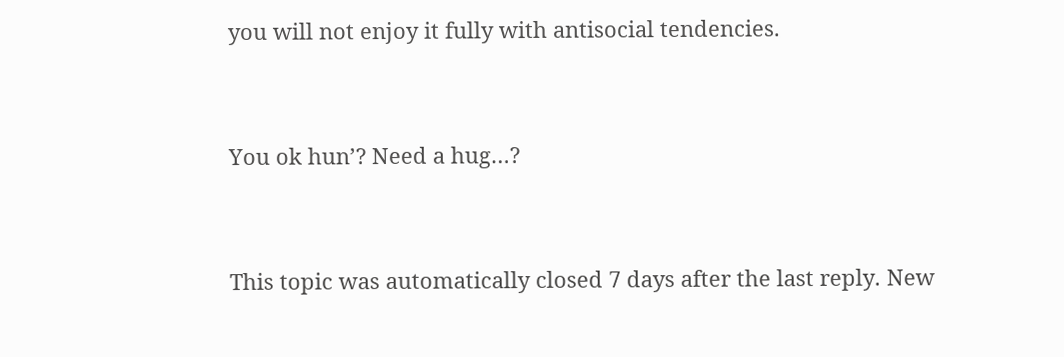you will not enjoy it fully with antisocial tendencies.


You ok hun’? Need a hug…?


This topic was automatically closed 7 days after the last reply. New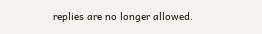replies are no longer allowed.